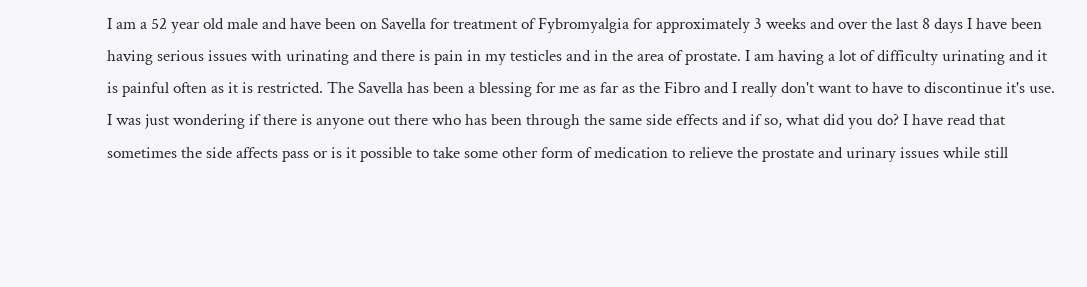I am a 52 year old male and have been on Savella for treatment of Fybromyalgia for approximately 3 weeks and over the last 8 days I have been having serious issues with urinating and there is pain in my testicles and in the area of prostate. I am having a lot of difficulty urinating and it is painful often as it is restricted. The Savella has been a blessing for me as far as the Fibro and I really don't want to have to discontinue it's use. I was just wondering if there is anyone out there who has been through the same side effects and if so, what did you do? I have read that sometimes the side affects pass or is it possible to take some other form of medication to relieve the prostate and urinary issues while still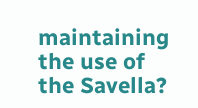maintaining the use of the Savella?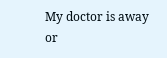My doctor is away or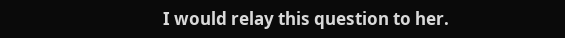I would relay this question to her.